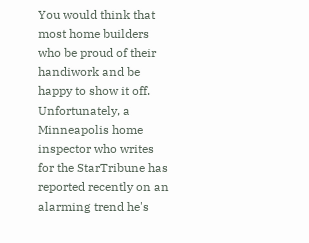You would think that most home builders who be proud of their handiwork and be happy to show it off.  Unfortunately, a Minneapolis home inspector who writes for the StarTribune has reported recently on an alarming trend he's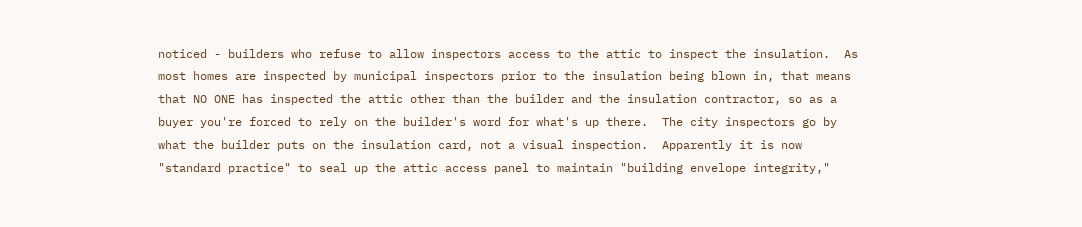noticed - builders who refuse to allow inspectors access to the attic to inspect the insulation.  As most homes are inspected by municipal inspectors prior to the insulation being blown in, that means that NO ONE has inspected the attic other than the builder and the insulation contractor, so as a buyer you're forced to rely on the builder's word for what's up there.  The city inspectors go by what the builder puts on the insulation card, not a visual inspection.  Apparently it is now "standard practice" to seal up the attic access panel to maintain "building envelope integrity,"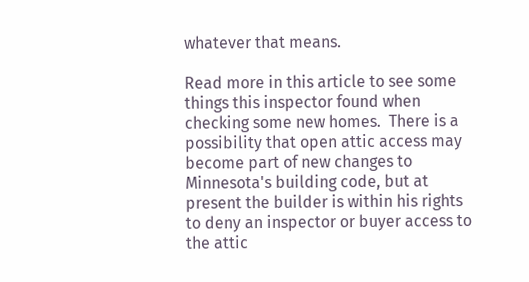whatever that means.

Read more in this article to see some things this inspector found when checking some new homes.  There is a possibility that open attic access may become part of new changes to Minnesota's building code, but at present the builder is within his rights to deny an inspector or buyer access to the attic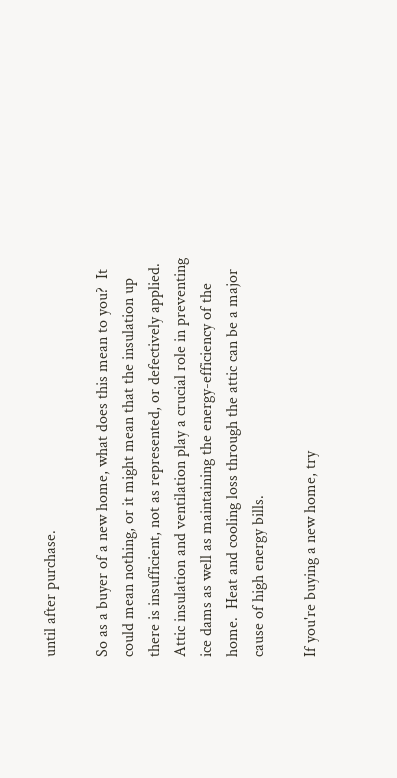until after purchase.

So as a buyer of a new home, what does this mean to you?  It could mean nothing, or it might mean that the insulation up there is insufficient, not as represented, or defectively applied.  Attic insulation and ventilation play a crucial role in preventing ice dams as well as maintaining the energy-efficiency of the home.  Heat and cooling loss through the attic can be a major cause of high energy bills.

If you're buying a new home, try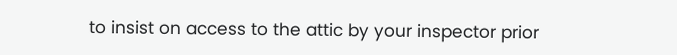to insist on access to the attic by your inspector prior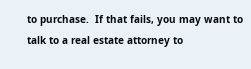to purchase.  If that fails, you may want to talk to a real estate attorney to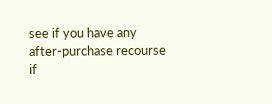see if you have any after-purchase recourse if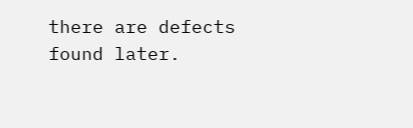there are defects found later.